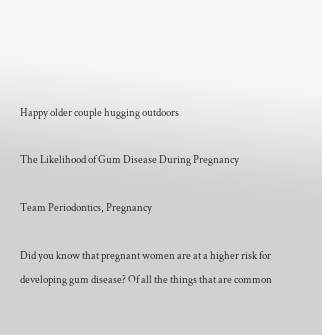Happy older couple hugging outdoors

The Likelihood of Gum Disease During Pregnancy

Team Periodontics, Pregnancy

Did you know that pregnant women are at a higher risk for developing gum disease? Of all the things that are common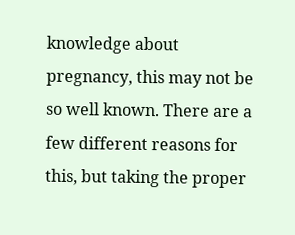knowledge about pregnancy, this may not be so well known. There are a few different reasons for this, but taking the proper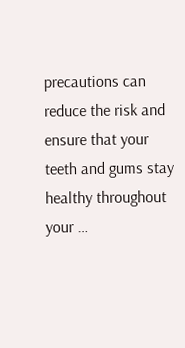precautions can reduce the risk and ensure that your teeth and gums stay healthy throughout your …